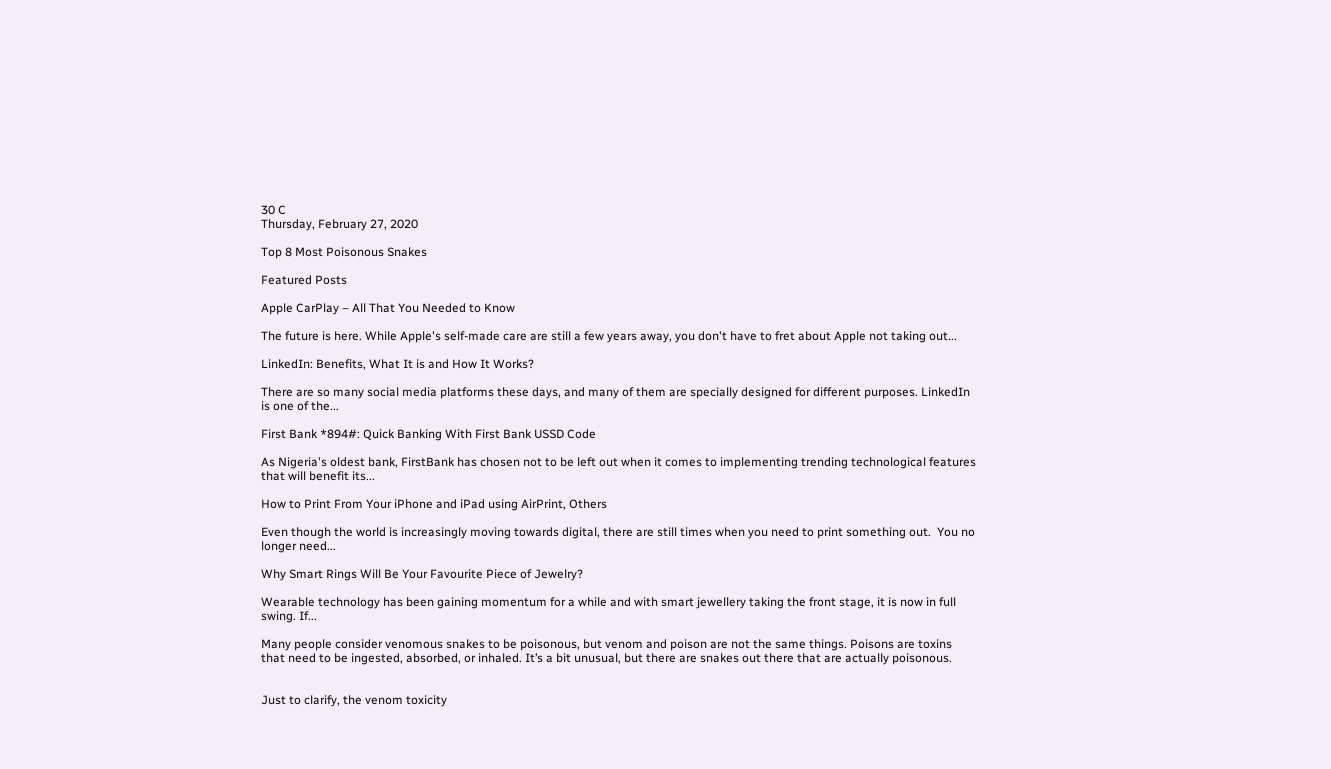30 C
Thursday, February 27, 2020

Top 8 Most Poisonous Snakes

Featured Posts

Apple CarPlay – All That You Needed to Know

The future is here. While Apple's self-made care are still a few years away, you don't have to fret about Apple not taking out...

LinkedIn: Benefits, What It is and How It Works?

There are so many social media platforms these days, and many of them are specially designed for different purposes. LinkedIn is one of the...

First Bank *894#: Quick Banking With First Bank USSD Code

As Nigeria's oldest bank, FirstBank has chosen not to be left out when it comes to implementing trending technological features that will benefit its...

How to Print From Your iPhone and iPad using AirPrint, Others

Even though the world is increasingly moving towards digital, there are still times when you need to print something out.  You no longer need...

Why Smart Rings Will Be Your Favourite Piece of Jewelry?

Wearable technology has been gaining momentum for a while and with smart jewellery taking the front stage, it is now in full swing. If...

Many people consider venomous snakes to be poisonous, but venom and poison are not the same things. Poisons are toxins that need to be ingested, absorbed, or inhaled. It’s a bit unusual, but there are snakes out there that are actually poisonous.


Just to clarify, the venom toxicity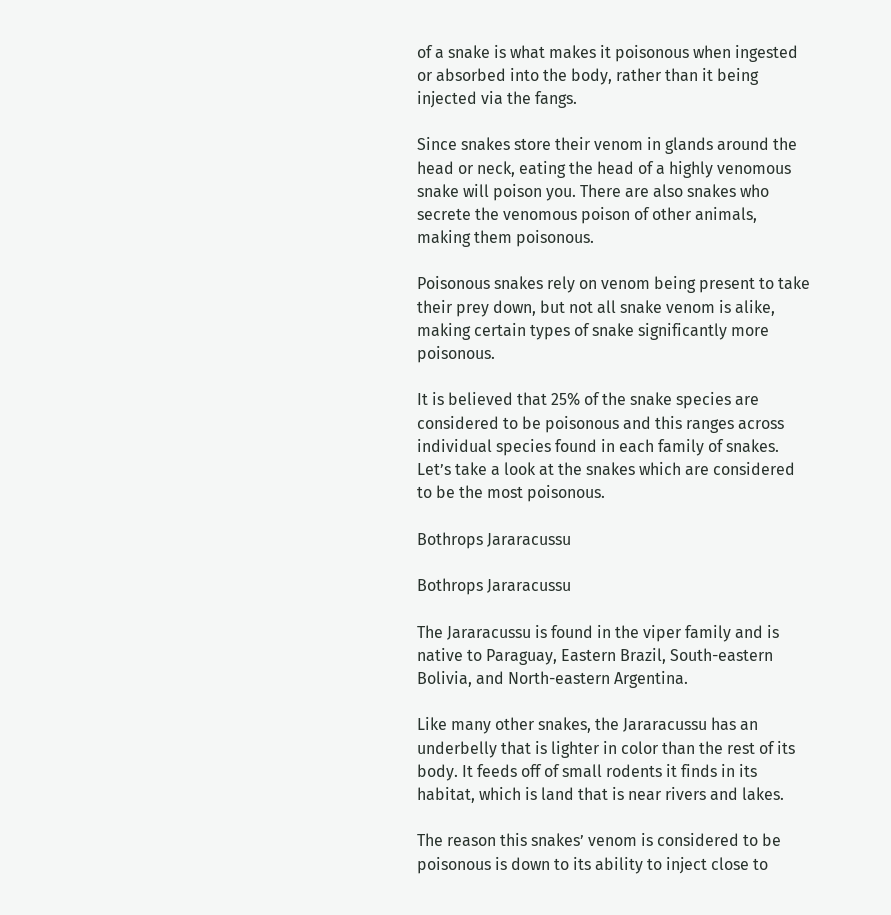of a snake is what makes it poisonous when ingested or absorbed into the body, rather than it being injected via the fangs.

Since snakes store their venom in glands around the head or neck, eating the head of a highly venomous snake will poison you. There are also snakes who secrete the venomous poison of other animals, making them poisonous.

Poisonous snakes rely on venom being present to take their prey down, but not all snake venom is alike, making certain types of snake significantly more poisonous.

It is believed that 25% of the snake species are considered to be poisonous and this ranges across individual species found in each family of snakes. Let’s take a look at the snakes which are considered to be the most poisonous.

Bothrops Jararacussu

Bothrops Jararacussu

The Jararacussu is found in the viper family and is native to Paraguay, Eastern Brazil, South-eastern Bolivia, and North-eastern Argentina.

Like many other snakes, the Jararacussu has an underbelly that is lighter in color than the rest of its body. It feeds off of small rodents it finds in its habitat, which is land that is near rivers and lakes.

The reason this snakes’ venom is considered to be poisonous is down to its ability to inject close to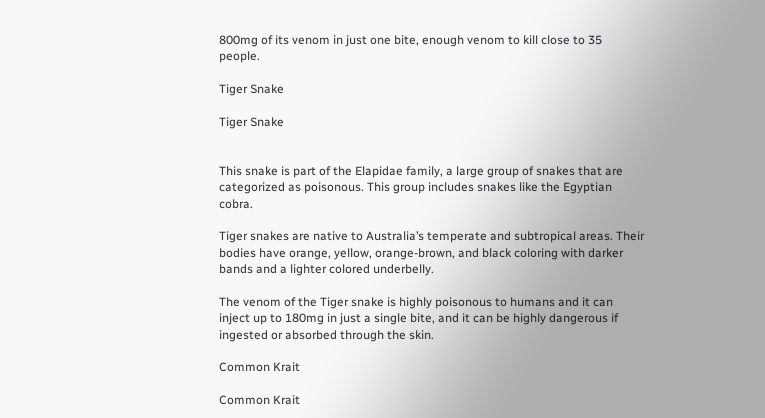800mg of its venom in just one bite, enough venom to kill close to 35 people.

Tiger Snake

Tiger Snake


This snake is part of the Elapidae family, a large group of snakes that are categorized as poisonous. This group includes snakes like the Egyptian cobra.

Tiger snakes are native to Australia’s temperate and subtropical areas. Their bodies have orange, yellow, orange-brown, and black coloring with darker bands and a lighter colored underbelly.

The venom of the Tiger snake is highly poisonous to humans and it can inject up to 180mg in just a single bite, and it can be highly dangerous if ingested or absorbed through the skin.

Common Krait

Common Krait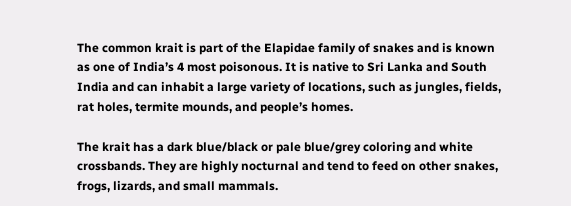The common krait is part of the Elapidae family of snakes and is known as one of India’s 4 most poisonous. It is native to Sri Lanka and South India and can inhabit a large variety of locations, such as jungles, fields, rat holes, termite mounds, and people’s homes.

The krait has a dark blue/black or pale blue/grey coloring and white crossbands. They are highly nocturnal and tend to feed on other snakes, frogs, lizards, and small mammals.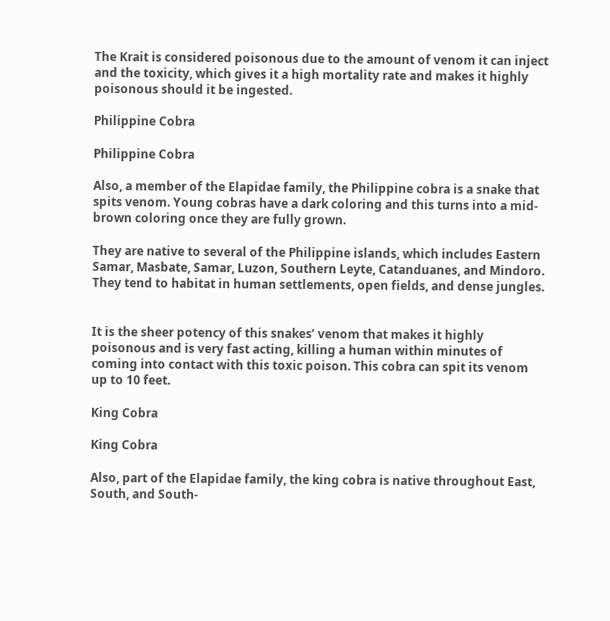The Krait is considered poisonous due to the amount of venom it can inject and the toxicity, which gives it a high mortality rate and makes it highly poisonous should it be ingested.

Philippine Cobra

Philippine Cobra

Also, a member of the Elapidae family, the Philippine cobra is a snake that spits venom. Young cobras have a dark coloring and this turns into a mid-brown coloring once they are fully grown.

They are native to several of the Philippine islands, which includes Eastern Samar, Masbate, Samar, Luzon, Southern Leyte, Catanduanes, and Mindoro. They tend to habitat in human settlements, open fields, and dense jungles.


It is the sheer potency of this snakes’ venom that makes it highly poisonous and is very fast acting, killing a human within minutes of coming into contact with this toxic poison. This cobra can spit its venom up to 10 feet.

King Cobra

King Cobra

Also, part of the Elapidae family, the king cobra is native throughout East, South, and South-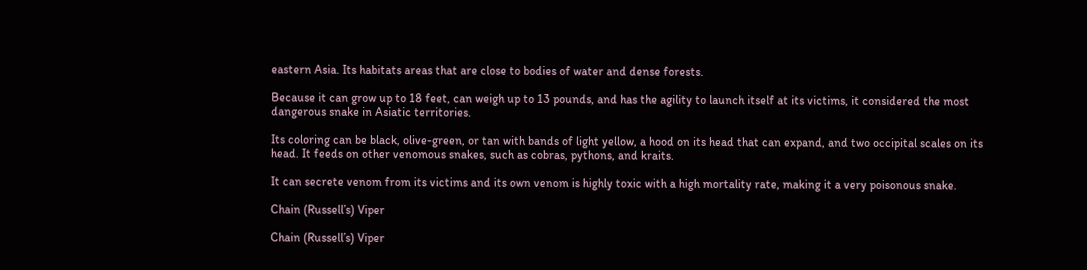eastern Asia. Its habitats areas that are close to bodies of water and dense forests.

Because it can grow up to 18 feet, can weigh up to 13 pounds, and has the agility to launch itself at its victims, it considered the most dangerous snake in Asiatic territories.

Its coloring can be black, olive-green, or tan with bands of light yellow, a hood on its head that can expand, and two occipital scales on its head. It feeds on other venomous snakes, such as cobras, pythons, and kraits.

It can secrete venom from its victims and its own venom is highly toxic with a high mortality rate, making it a very poisonous snake.

Chain (Russell’s) Viper

Chain (Russell’s) Viper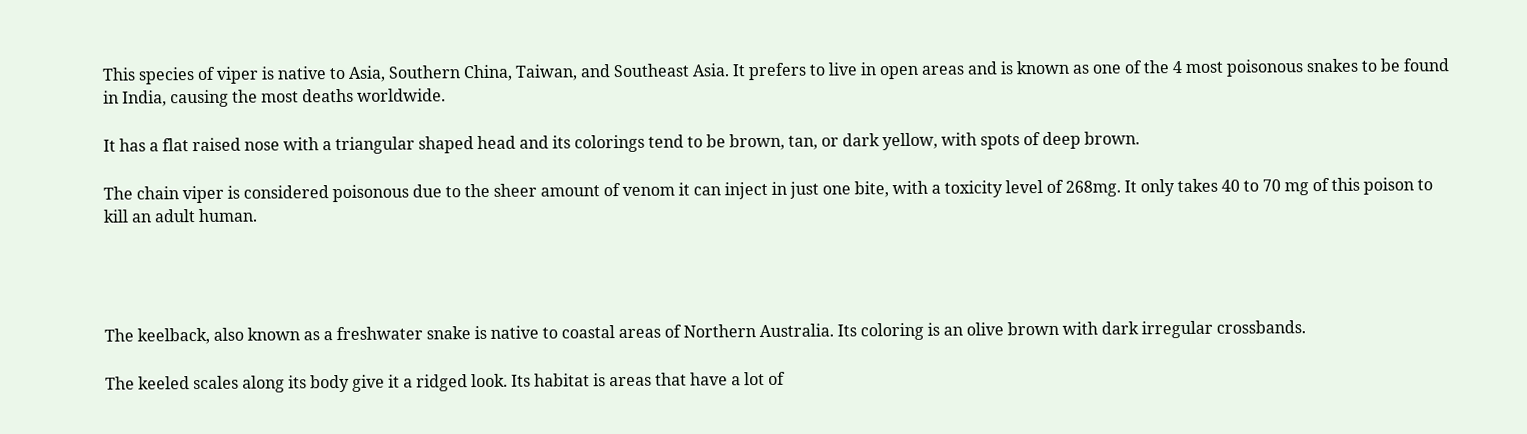This species of viper is native to Asia, Southern China, Taiwan, and Southeast Asia. It prefers to live in open areas and is known as one of the 4 most poisonous snakes to be found in India, causing the most deaths worldwide.

It has a flat raised nose with a triangular shaped head and its colorings tend to be brown, tan, or dark yellow, with spots of deep brown.

The chain viper is considered poisonous due to the sheer amount of venom it can inject in just one bite, with a toxicity level of 268mg. It only takes 40 to 70 mg of this poison to kill an adult human.




The keelback, also known as a freshwater snake is native to coastal areas of Northern Australia. Its coloring is an olive brown with dark irregular crossbands.

The keeled scales along its body give it a ridged look. Its habitat is areas that have a lot of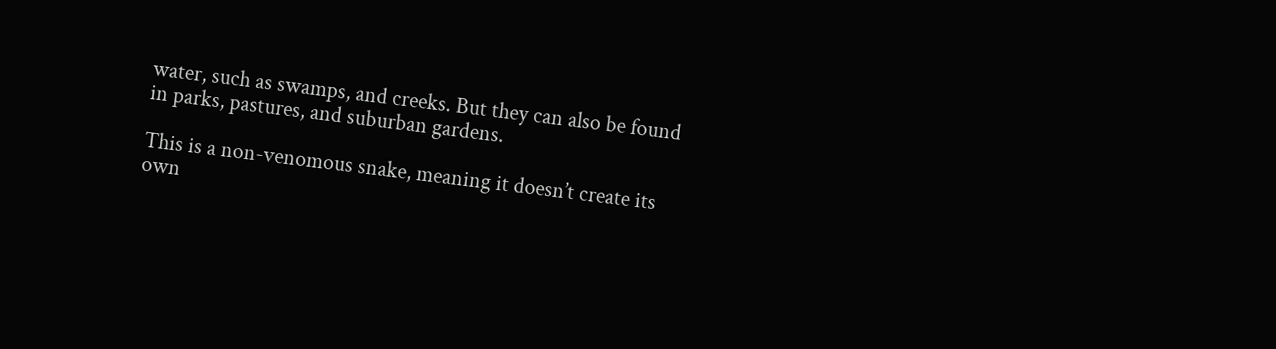water, such as swamps, and creeks. But they can also be found in parks, pastures, and suburban gardens.

This is a non-venomous snake, meaning it doesn’t create its own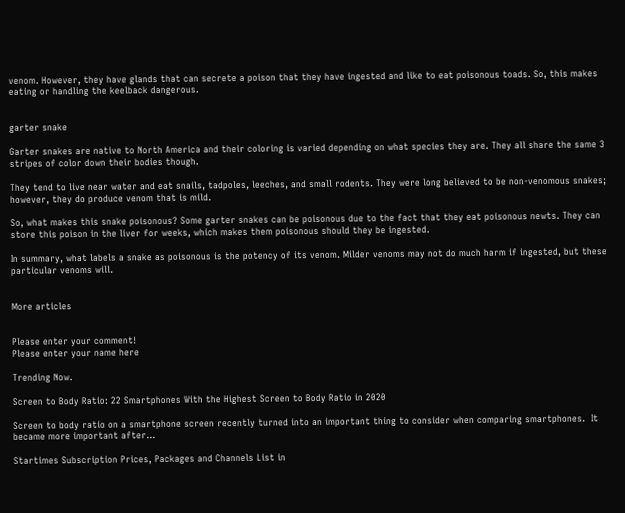venom. However, they have glands that can secrete a poison that they have ingested and like to eat poisonous toads. So, this makes eating or handling the keelback dangerous.


garter snake

Garter snakes are native to North America and their coloring is varied depending on what species they are. They all share the same 3 stripes of color down their bodies though.

They tend to live near water and eat snails, tadpoles, leeches, and small rodents. They were long believed to be non-venomous snakes; however, they do produce venom that is mild.

So, what makes this snake poisonous? Some garter snakes can be poisonous due to the fact that they eat poisonous newts. They can store this poison in the liver for weeks, which makes them poisonous should they be ingested.

In summary, what labels a snake as poisonous is the potency of its venom. Milder venoms may not do much harm if ingested, but these particular venoms will.


More articles


Please enter your comment!
Please enter your name here

Trending Now.

Screen to Body Ratio: 22 Smartphones With the Highest Screen to Body Ratio in 2020

Screen to body ratio on a smartphone screen recently turned into an important thing to consider when comparing smartphones.  It became more important after...

Startimes Subscription Prices, Packages and Channels List in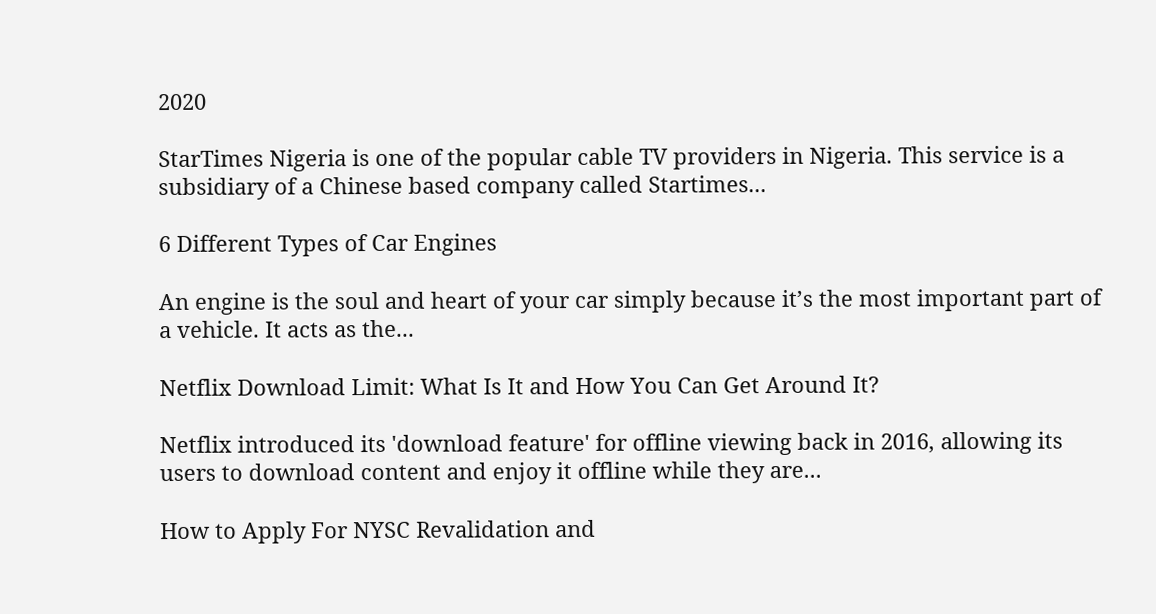2020

StarTimes Nigeria is one of the popular cable TV providers in Nigeria. This service is a subsidiary of a Chinese based company called Startimes...

6 Different Types of Car Engines

An engine is the soul and heart of your car simply because it’s the most important part of a vehicle. It acts as the...

Netflix Download Limit: What Is It and How You Can Get Around It?

Netflix introduced its 'download feature' for offline viewing back in 2016, allowing its users to download content and enjoy it offline while they are...

How to Apply For NYSC Revalidation and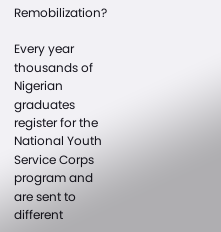Remobilization?

Every year thousands of Nigerian graduates register for the National Youth Service Corps program and are sent to different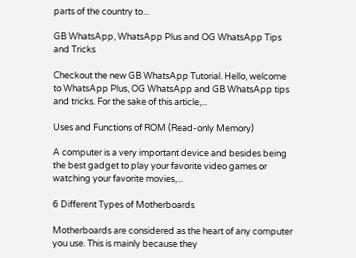parts of the country to...

GB WhatsApp, WhatsApp Plus and OG WhatsApp Tips and Tricks

Checkout the new GB WhatsApp Tutorial. Hello, welcome to WhatsApp Plus, OG WhatsApp and GB WhatsApp tips and tricks. For the sake of this article,...

Uses and Functions of ROM (Read-only Memory)

A computer is a very important device and besides being the best gadget to play your favorite video games or watching your favorite movies,...

6 Different Types of Motherboards

Motherboards are considered as the heart of any computer you use. This is mainly because they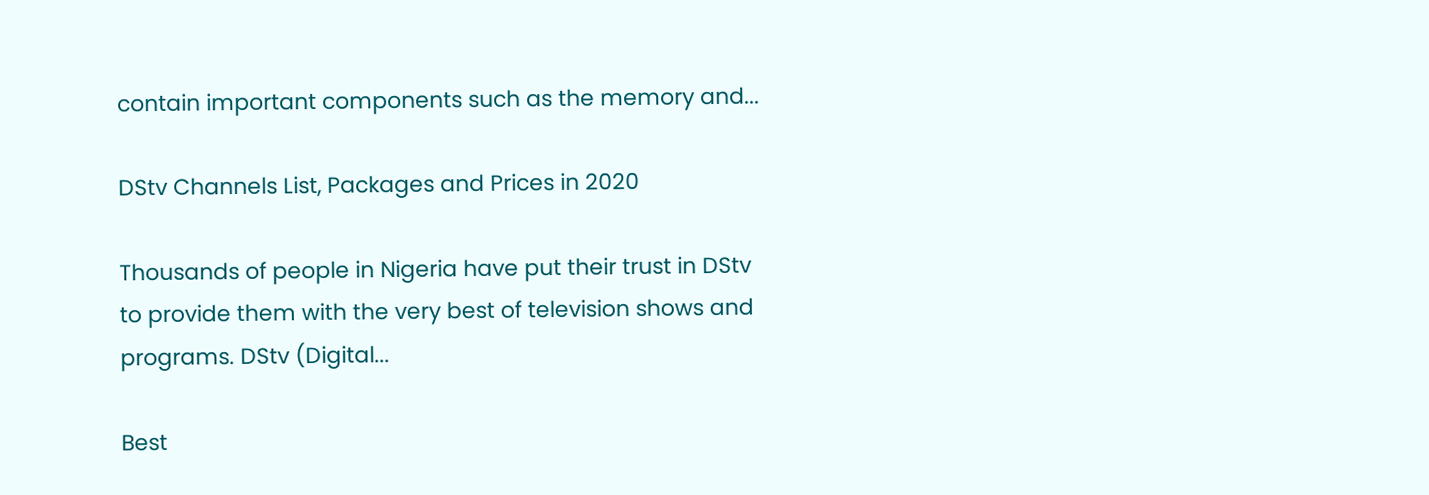contain important components such as the memory and...

DStv Channels List, Packages and Prices in 2020

Thousands of people in Nigeria have put their trust in DStv to provide them with the very best of television shows and programs. DStv (Digital...

Best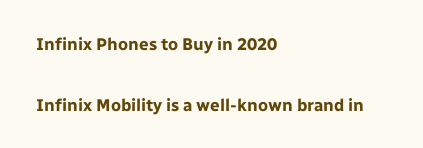Infinix Phones to Buy in 2020

Infinix Mobility is a well-known brand in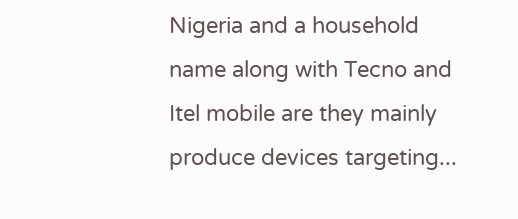Nigeria and a household name along with Tecno and Itel mobile are they mainly produce devices targeting...